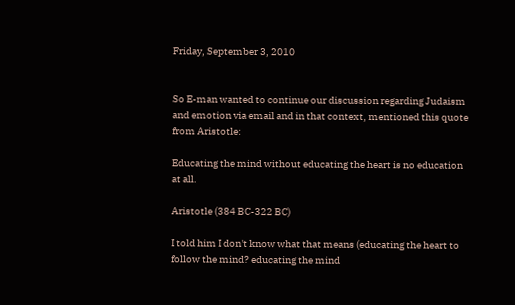Friday, September 3, 2010


So E-man wanted to continue our discussion regarding Judaism and emotion via email and in that context, mentioned this quote from Aristotle:

Educating the mind without educating the heart is no education at all.

Aristotle (384 BC-322 BC)

I told him I don't know what that means (educating the heart to follow the mind? educating the mind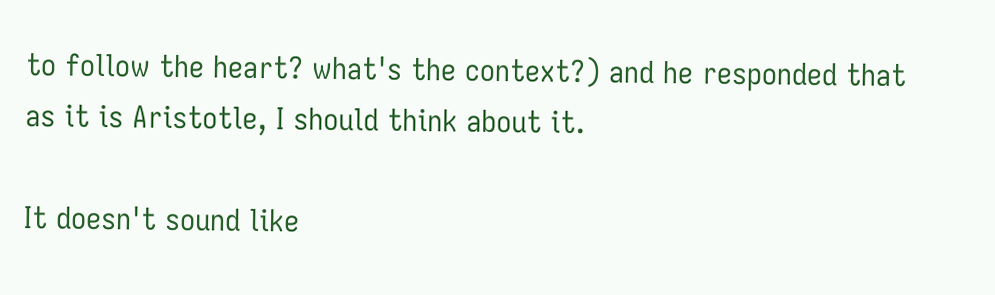to follow the heart? what's the context?) and he responded that as it is Aristotle, I should think about it.

It doesn't sound like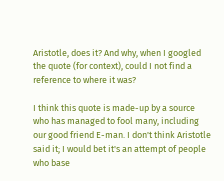Aristotle, does it? And why, when I googled the quote (for context), could I not find a reference to where it was?

I think this quote is made-up by a source who has managed to fool many, including our good friend E-man. I don't think Aristotle said it; I would bet it's an attempt of people who base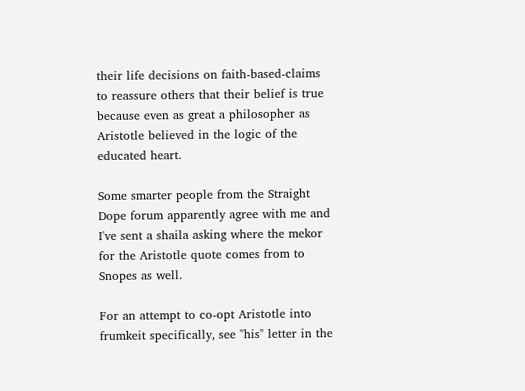their life decisions on faith-based-claims to reassure others that their belief is true because even as great a philosopher as Aristotle believed in the logic of the educated heart.

Some smarter people from the Straight Dope forum apparently agree with me and I've sent a shaila asking where the mekor for the Aristotle quote comes from to Snopes as well.

For an attempt to co-opt Aristotle into frumkeit specifically, see "his" letter in the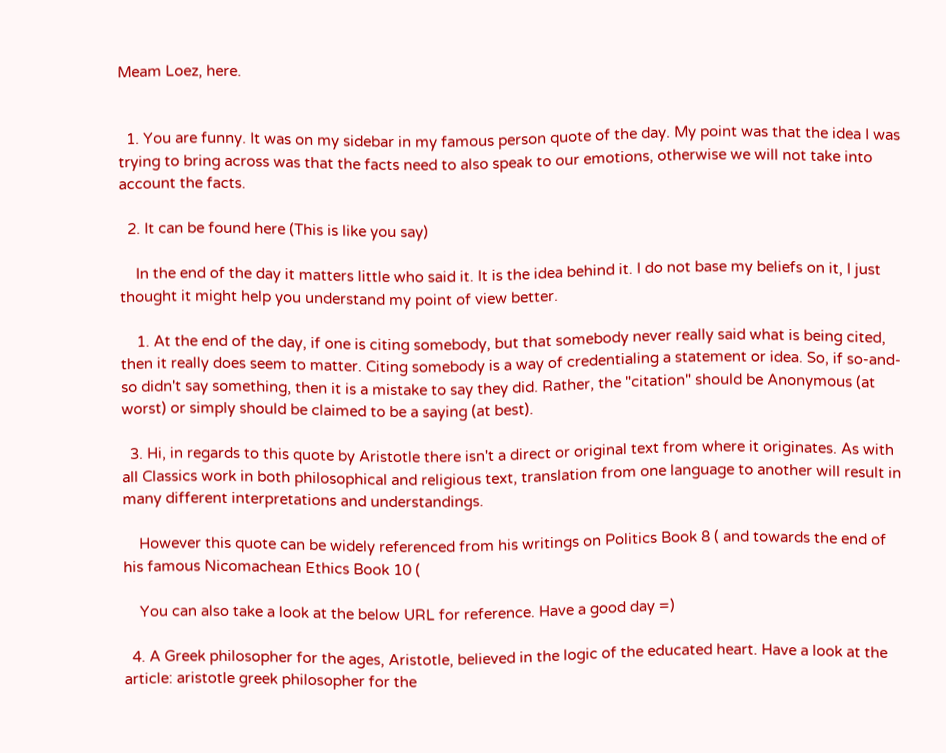Meam Loez, here.


  1. You are funny. It was on my sidebar in my famous person quote of the day. My point was that the idea I was trying to bring across was that the facts need to also speak to our emotions, otherwise we will not take into account the facts.

  2. It can be found here (This is like you say)

    In the end of the day it matters little who said it. It is the idea behind it. I do not base my beliefs on it, I just thought it might help you understand my point of view better.

    1. At the end of the day, if one is citing somebody, but that somebody never really said what is being cited, then it really does seem to matter. Citing somebody is a way of credentialing a statement or idea. So, if so-and-so didn't say something, then it is a mistake to say they did. Rather, the "citation" should be Anonymous (at worst) or simply should be claimed to be a saying (at best).

  3. Hi, in regards to this quote by Aristotle there isn't a direct or original text from where it originates. As with all Classics work in both philosophical and religious text, translation from one language to another will result in many different interpretations and understandings.

    However this quote can be widely referenced from his writings on Politics Book 8 ( and towards the end of his famous Nicomachean Ethics Book 10 (

    You can also take a look at the below URL for reference. Have a good day =)

  4. A Greek philosopher for the ages, Aristotle, believed in the logic of the educated heart. Have a look at the article: aristotle greek philosopher for the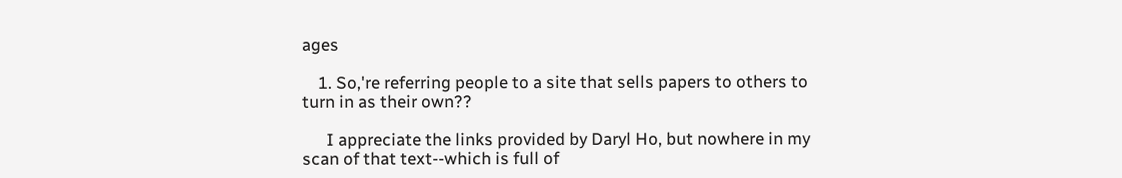ages

    1. So,'re referring people to a site that sells papers to others to turn in as their own??

      I appreciate the links provided by Daryl Ho, but nowhere in my scan of that text--which is full of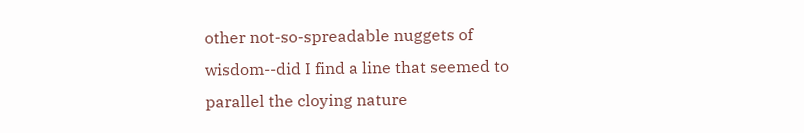other not-so-spreadable nuggets of wisdom--did I find a line that seemed to parallel the cloying nature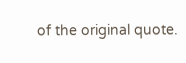of the original quote.